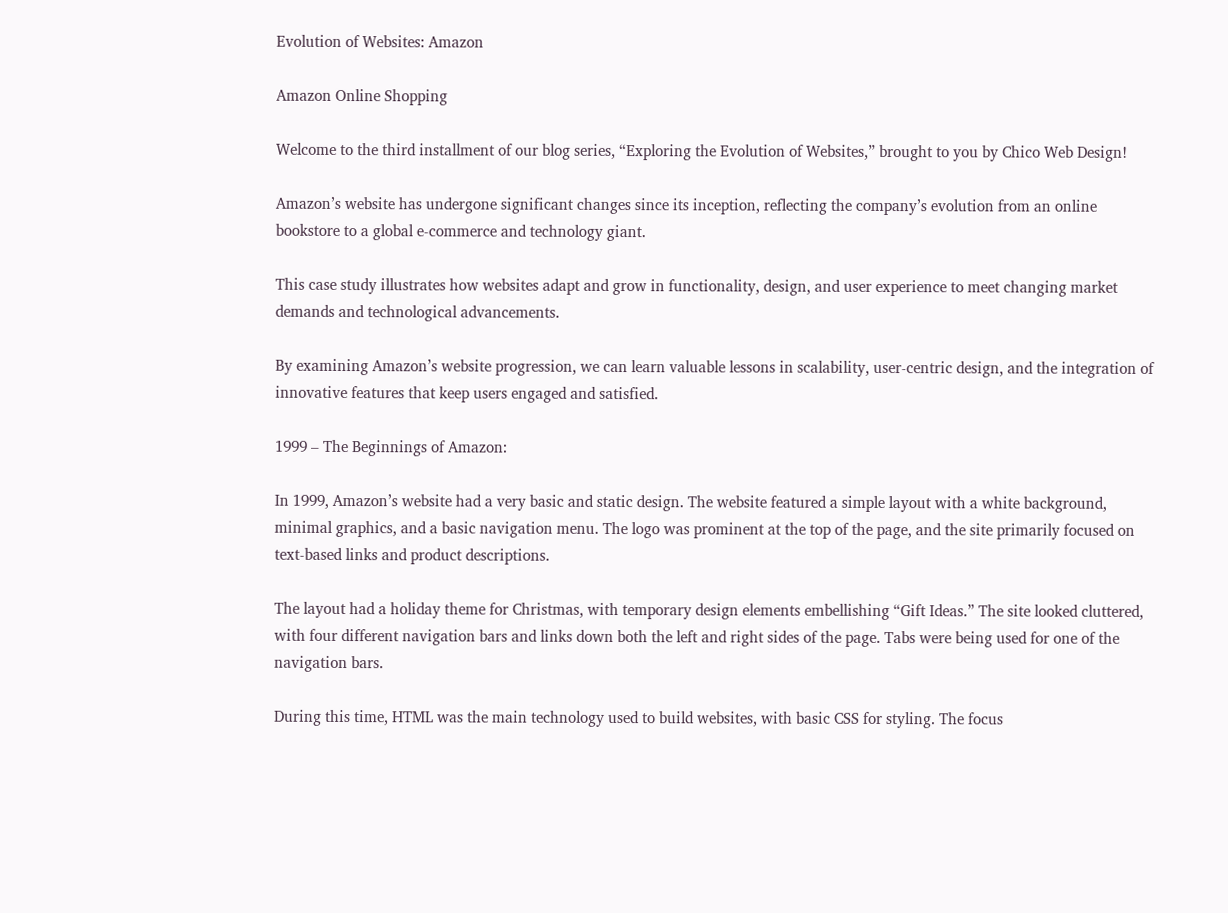Evolution of Websites: Amazon

Amazon Online Shopping

Welcome to the third installment of our blog series, “Exploring the Evolution of Websites,” brought to you by Chico Web Design!

Amazon’s website has undergone significant changes since its inception, reflecting the company’s evolution from an online bookstore to a global e-commerce and technology giant.

This case study illustrates how websites adapt and grow in functionality, design, and user experience to meet changing market demands and technological advancements.

By examining Amazon’s website progression, we can learn valuable lessons in scalability, user-centric design, and the integration of innovative features that keep users engaged and satisfied.

1999 – The Beginnings of Amazon:

In 1999, Amazon’s website had a very basic and static design. The website featured a simple layout with a white background, minimal graphics, and a basic navigation menu. The logo was prominent at the top of the page, and the site primarily focused on text-based links and product descriptions.

The layout had a holiday theme for Christmas, with temporary design elements embellishing “Gift Ideas.” The site looked cluttered, with four different navigation bars and links down both the left and right sides of the page. Tabs were being used for one of the navigation bars.

During this time, HTML was the main technology used to build websites, with basic CSS for styling. The focus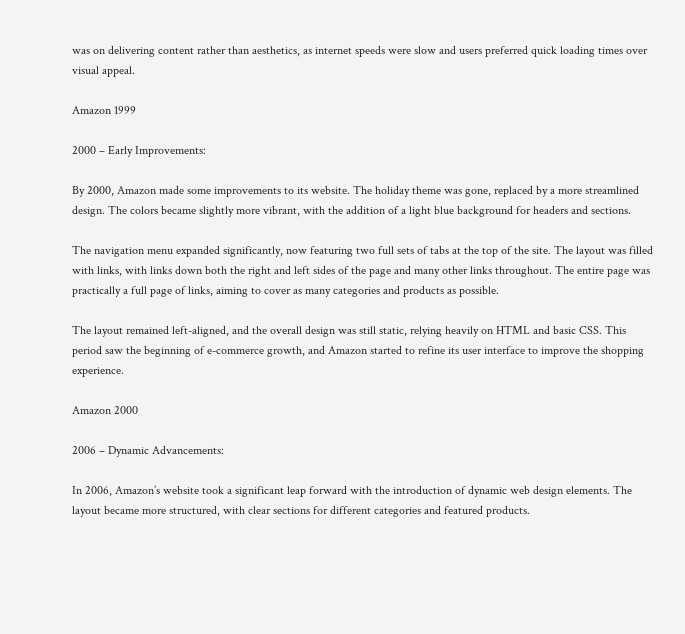was on delivering content rather than aesthetics, as internet speeds were slow and users preferred quick loading times over visual appeal.

Amazon 1999

2000 – Early Improvements:

By 2000, Amazon made some improvements to its website. The holiday theme was gone, replaced by a more streamlined design. The colors became slightly more vibrant, with the addition of a light blue background for headers and sections.

The navigation menu expanded significantly, now featuring two full sets of tabs at the top of the site. The layout was filled with links, with links down both the right and left sides of the page and many other links throughout. The entire page was practically a full page of links, aiming to cover as many categories and products as possible.

The layout remained left-aligned, and the overall design was still static, relying heavily on HTML and basic CSS. This period saw the beginning of e-commerce growth, and Amazon started to refine its user interface to improve the shopping experience.

Amazon 2000

2006 – Dynamic Advancements:

In 2006, Amazon’s website took a significant leap forward with the introduction of dynamic web design elements. The layout became more structured, with clear sections for different categories and featured products.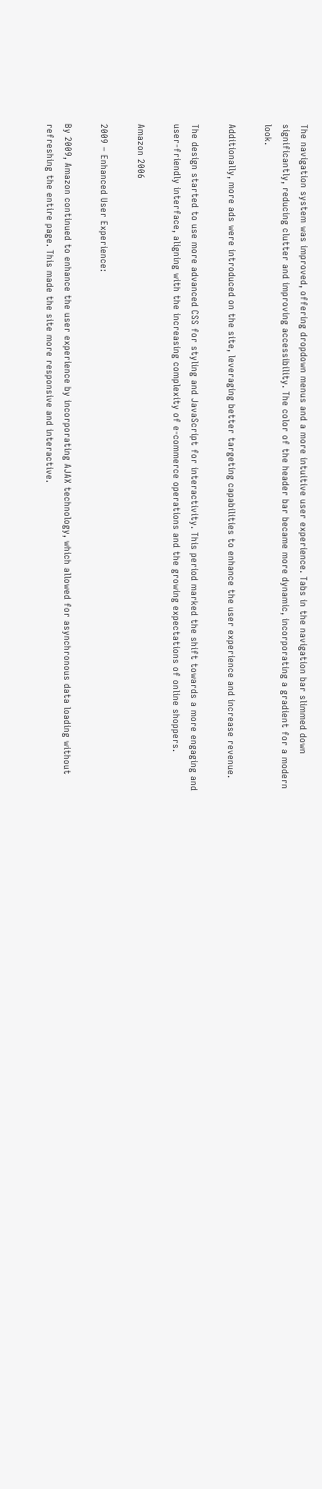The navigation system was improved, offering dropdown menus and a more intuitive user experience. Tabs in the navigation bar slimmed down significantly, reducing clutter and improving accessibility. The color of the header bar became more dynamic, incorporating a gradient for a modern look.

Additionally, more ads were introduced on the site, leveraging better targeting capabilities to enhance the user experience and increase revenue.

The design started to use more advanced CSS for styling and JavaScript for interactivity. This period marked the shift towards a more engaging and user-friendly interface, aligning with the increasing complexity of e-commerce operations and the growing expectations of online shoppers.

Amazon 2006

2009 – Enhanced User Experience:

By 2009, Amazon continued to enhance the user experience by incorporating AJAX technology, which allowed for asynchronous data loading without refreshing the entire page. This made the site more responsive and interactive.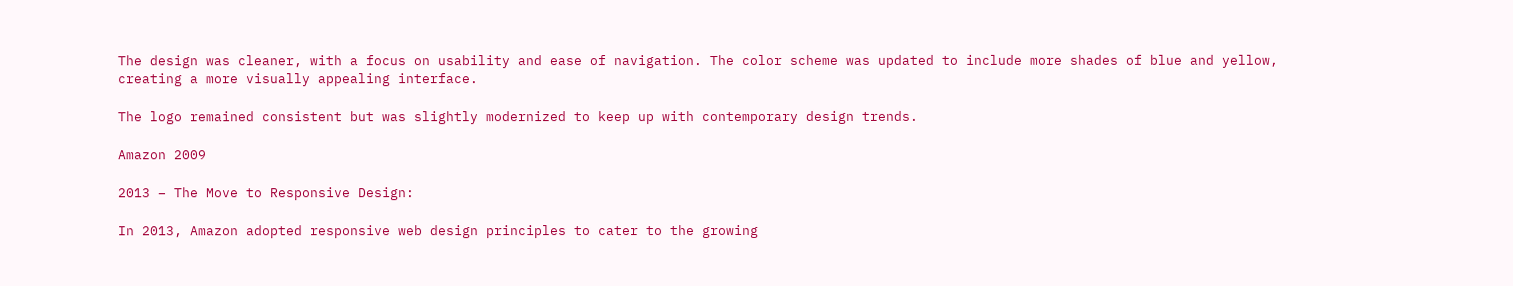The design was cleaner, with a focus on usability and ease of navigation. The color scheme was updated to include more shades of blue and yellow, creating a more visually appealing interface.

The logo remained consistent but was slightly modernized to keep up with contemporary design trends.

Amazon 2009

2013 – The Move to Responsive Design:

In 2013, Amazon adopted responsive web design principles to cater to the growing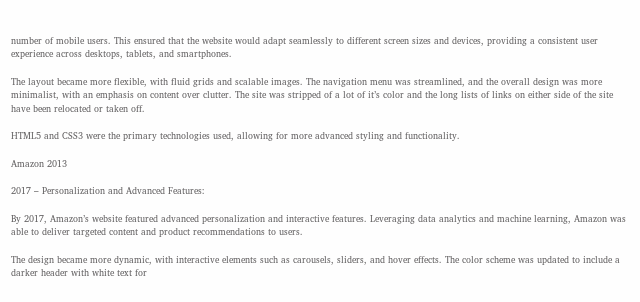number of mobile users. This ensured that the website would adapt seamlessly to different screen sizes and devices, providing a consistent user experience across desktops, tablets, and smartphones.

The layout became more flexible, with fluid grids and scalable images. The navigation menu was streamlined, and the overall design was more minimalist, with an emphasis on content over clutter. The site was stripped of a lot of it’s color and the long lists of links on either side of the site have been relocated or taken off.

HTML5 and CSS3 were the primary technologies used, allowing for more advanced styling and functionality.

Amazon 2013

2017 – Personalization and Advanced Features:

By 2017, Amazon’s website featured advanced personalization and interactive features. Leveraging data analytics and machine learning, Amazon was able to deliver targeted content and product recommendations to users.

The design became more dynamic, with interactive elements such as carousels, sliders, and hover effects. The color scheme was updated to include a darker header with white text for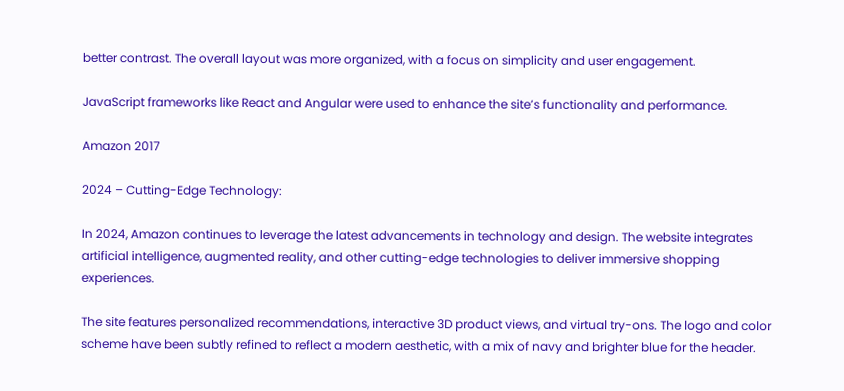better contrast. The overall layout was more organized, with a focus on simplicity and user engagement.

JavaScript frameworks like React and Angular were used to enhance the site’s functionality and performance.

Amazon 2017

2024 – Cutting-Edge Technology:

In 2024, Amazon continues to leverage the latest advancements in technology and design. The website integrates artificial intelligence, augmented reality, and other cutting-edge technologies to deliver immersive shopping experiences.

The site features personalized recommendations, interactive 3D product views, and virtual try-ons. The logo and color scheme have been subtly refined to reflect a modern aesthetic, with a mix of navy and brighter blue for the header.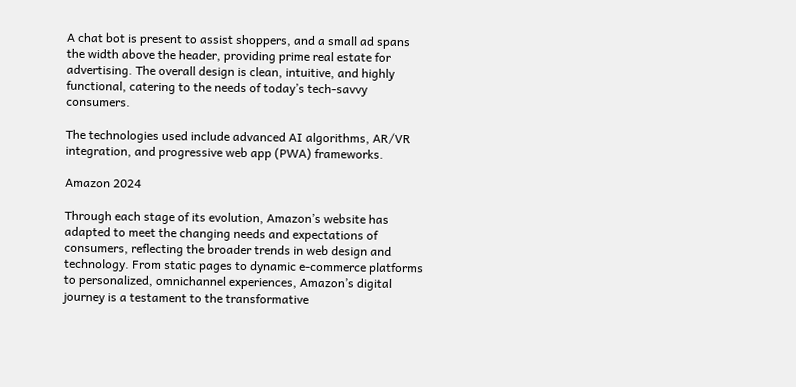A chat bot is present to assist shoppers, and a small ad spans the width above the header, providing prime real estate for advertising. The overall design is clean, intuitive, and highly functional, catering to the needs of today’s tech-savvy consumers.

The technologies used include advanced AI algorithms, AR/VR integration, and progressive web app (PWA) frameworks.

Amazon 2024

Through each stage of its evolution, Amazon’s website has adapted to meet the changing needs and expectations of consumers, reflecting the broader trends in web design and technology. From static pages to dynamic e-commerce platforms to personalized, omnichannel experiences, Amazon’s digital journey is a testament to the transformative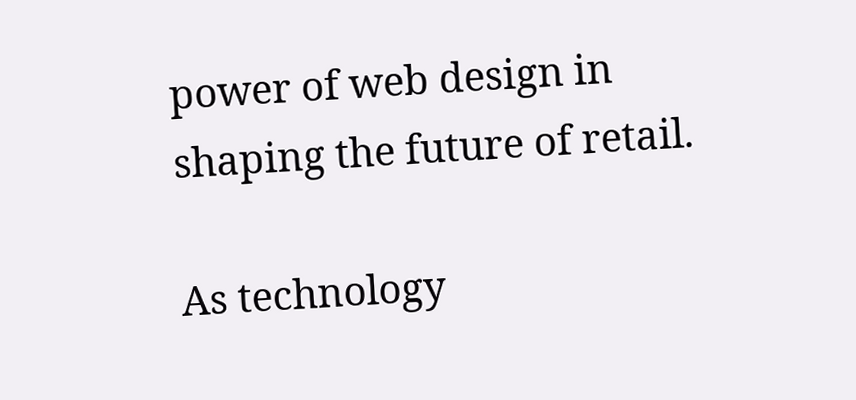power of web design in shaping the future of retail.

As technology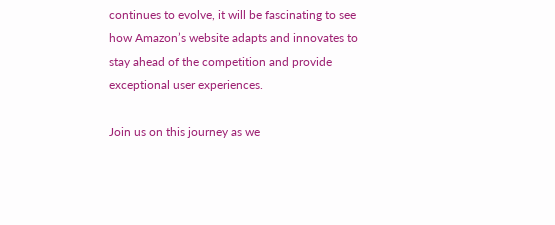continues to evolve, it will be fascinating to see how Amazon’s website adapts and innovates to stay ahead of the competition and provide exceptional user experiences.

Join us on this journey as we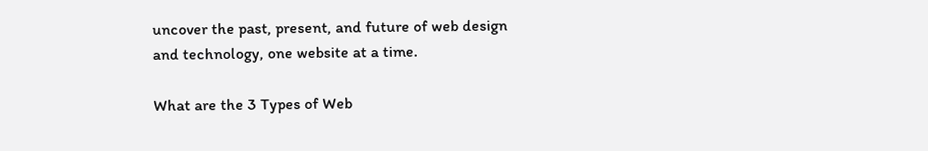uncover the past, present, and future of web design and technology, one website at a time.

What are the 3 Types of Web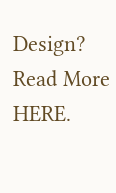Design? Read More HERE.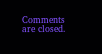Comments are closed.